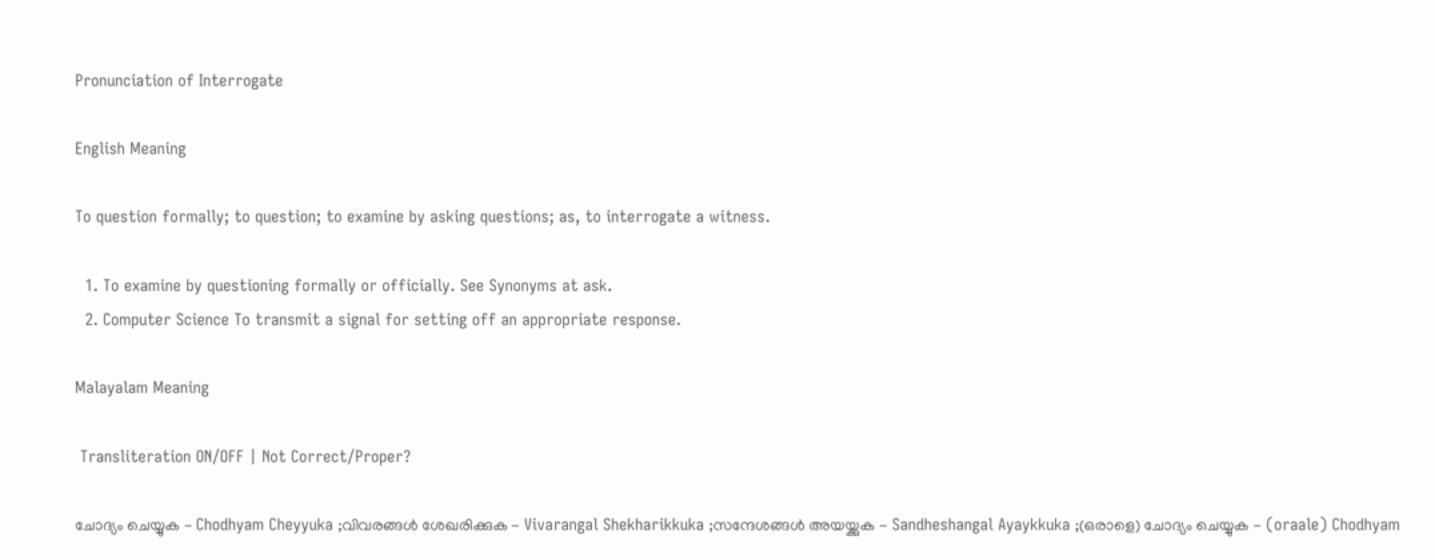Pronunciation of Interrogate

English Meaning

To question formally; to question; to examine by asking questions; as, to interrogate a witness.

  1. To examine by questioning formally or officially. See Synonyms at ask.
  2. Computer Science To transmit a signal for setting off an appropriate response.

Malayalam Meaning

 Transliteration ON/OFF | Not Correct/Proper?

ചോദ്യം ചെയ്യുക - Chodhyam Cheyyuka ;വിവരങ്ങള്‍ ശേഖരിക്കുക - Vivarangal Shekharikkuka ;സന്ദേശങ്ങള്‍ അയയ്ക്കുക - Sandheshangal Ayaykkuka ;(ഒരാളെ) ചോദ്യം ചെയ്യുക - (oraale) Chodhyam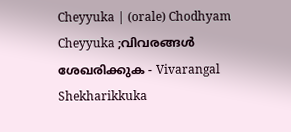Cheyyuka | (orale) Chodhyam Cheyyuka ;വിവരങ്ങൾ ശേഖരിക്കുക - Vivarangal Shekharikkuka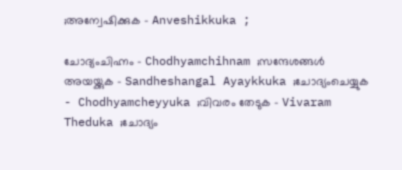;അന്വേഷിക്കുക - Anveshikkuka ;

ചോദ്യംചിഹ്നം - Chodhyamchihnam ;സന്ദേശങ്ങൾ അയയ്ക്കുക - Sandheshangal Ayaykkuka ;ചോദ്യംചെയ്യുക - Chodhyamcheyyuka ;വിവരം തേടുക - Vivaram Theduka ;ചോദ്യം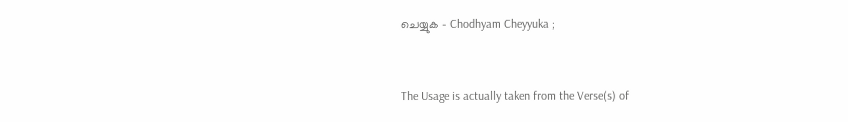ചെയ്യുക - Chodhyam Cheyyuka ;


The Usage is actually taken from the Verse(s) of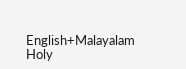English+Malayalam Holy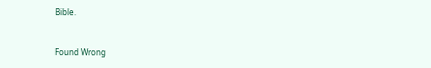Bible.


Found Wrong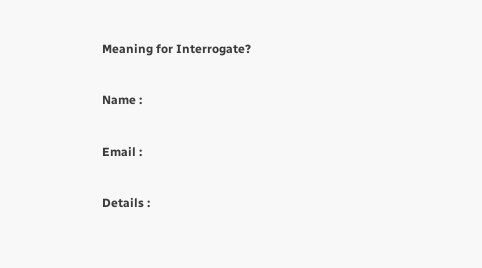Meaning for Interrogate?

Name :

Email :

Details :